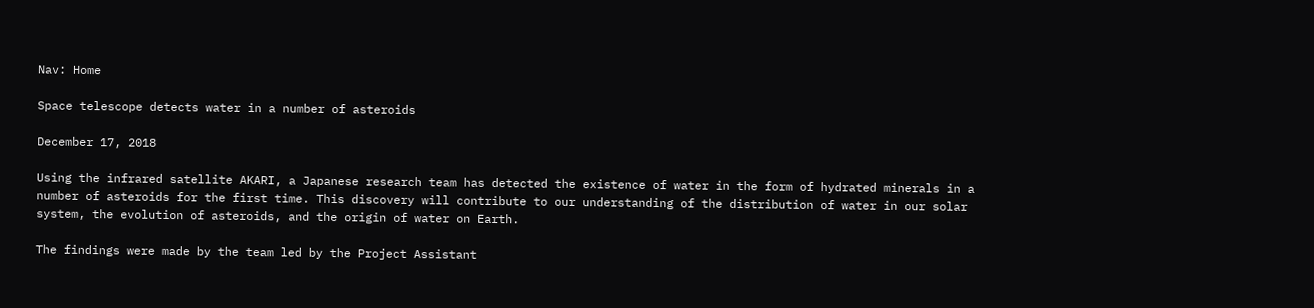Nav: Home

Space telescope detects water in a number of asteroids

December 17, 2018

Using the infrared satellite AKARI, a Japanese research team has detected the existence of water in the form of hydrated minerals in a number of asteroids for the first time. This discovery will contribute to our understanding of the distribution of water in our solar system, the evolution of asteroids, and the origin of water on Earth.

The findings were made by the team led by the Project Assistant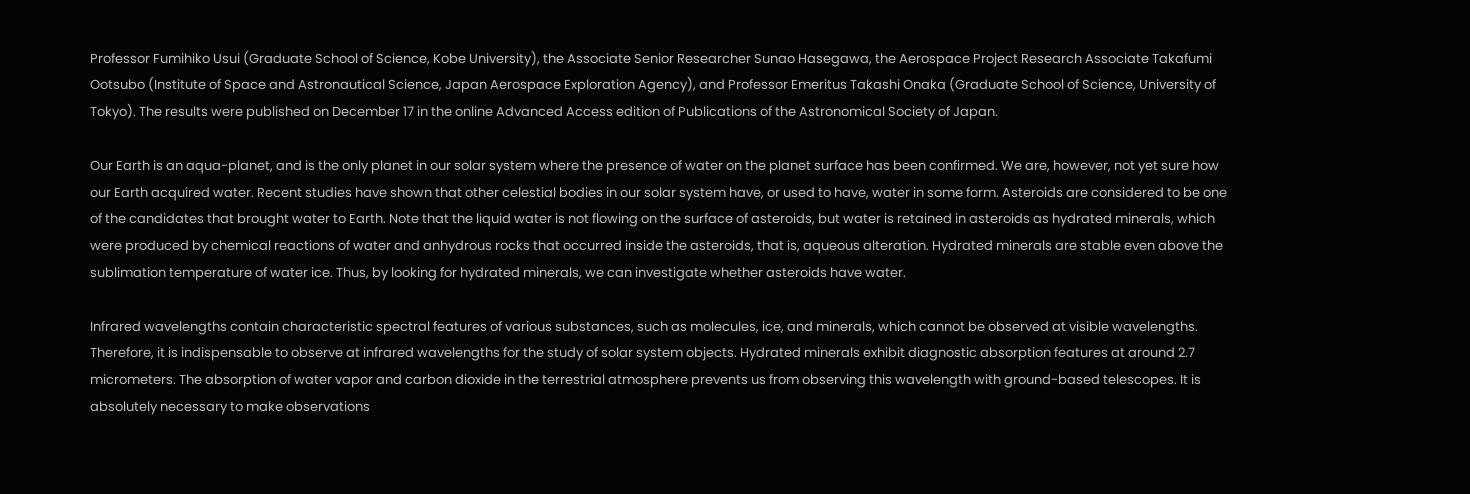Professor Fumihiko Usui (Graduate School of Science, Kobe University), the Associate Senior Researcher Sunao Hasegawa, the Aerospace Project Research Associate Takafumi Ootsubo (Institute of Space and Astronautical Science, Japan Aerospace Exploration Agency), and Professor Emeritus Takashi Onaka (Graduate School of Science, University of Tokyo). The results were published on December 17 in the online Advanced Access edition of Publications of the Astronomical Society of Japan.

Our Earth is an aqua-planet, and is the only planet in our solar system where the presence of water on the planet surface has been confirmed. We are, however, not yet sure how our Earth acquired water. Recent studies have shown that other celestial bodies in our solar system have, or used to have, water in some form. Asteroids are considered to be one of the candidates that brought water to Earth. Note that the liquid water is not flowing on the surface of asteroids, but water is retained in asteroids as hydrated minerals, which were produced by chemical reactions of water and anhydrous rocks that occurred inside the asteroids, that is, aqueous alteration. Hydrated minerals are stable even above the sublimation temperature of water ice. Thus, by looking for hydrated minerals, we can investigate whether asteroids have water.

Infrared wavelengths contain characteristic spectral features of various substances, such as molecules, ice, and minerals, which cannot be observed at visible wavelengths. Therefore, it is indispensable to observe at infrared wavelengths for the study of solar system objects. Hydrated minerals exhibit diagnostic absorption features at around 2.7 micrometers. The absorption of water vapor and carbon dioxide in the terrestrial atmosphere prevents us from observing this wavelength with ground-based telescopes. It is absolutely necessary to make observations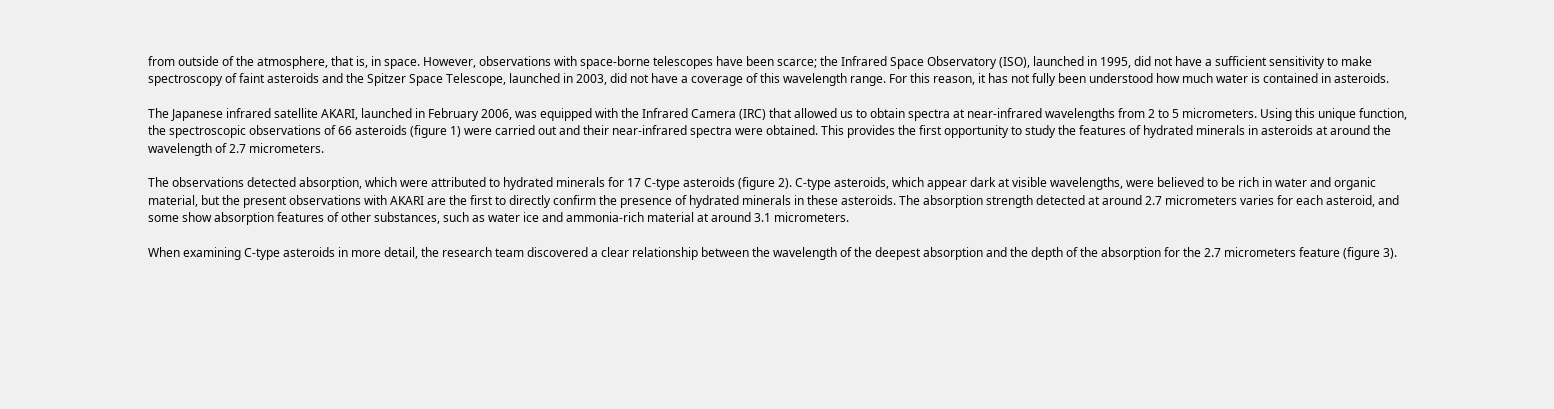from outside of the atmosphere, that is, in space. However, observations with space-borne telescopes have been scarce; the Infrared Space Observatory (ISO), launched in 1995, did not have a sufficient sensitivity to make spectroscopy of faint asteroids and the Spitzer Space Telescope, launched in 2003, did not have a coverage of this wavelength range. For this reason, it has not fully been understood how much water is contained in asteroids.

The Japanese infrared satellite AKARI, launched in February 2006, was equipped with the Infrared Camera (IRC) that allowed us to obtain spectra at near-infrared wavelengths from 2 to 5 micrometers. Using this unique function, the spectroscopic observations of 66 asteroids (figure 1) were carried out and their near-infrared spectra were obtained. This provides the first opportunity to study the features of hydrated minerals in asteroids at around the wavelength of 2.7 micrometers.

The observations detected absorption, which were attributed to hydrated minerals for 17 C-type asteroids (figure 2). C-type asteroids, which appear dark at visible wavelengths, were believed to be rich in water and organic material, but the present observations with AKARI are the first to directly confirm the presence of hydrated minerals in these asteroids. The absorption strength detected at around 2.7 micrometers varies for each asteroid, and some show absorption features of other substances, such as water ice and ammonia-rich material at around 3.1 micrometers.

When examining C-type asteroids in more detail, the research team discovered a clear relationship between the wavelength of the deepest absorption and the depth of the absorption for the 2.7 micrometers feature (figure 3).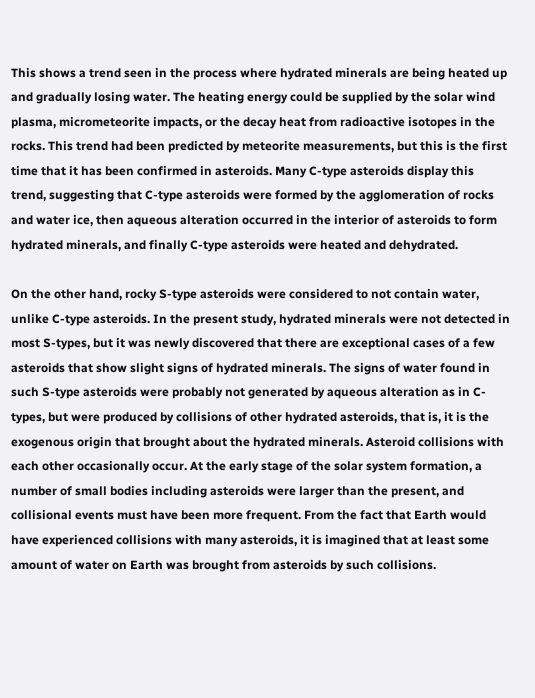This shows a trend seen in the process where hydrated minerals are being heated up and gradually losing water. The heating energy could be supplied by the solar wind plasma, micrometeorite impacts, or the decay heat from radioactive isotopes in the rocks. This trend had been predicted by meteorite measurements, but this is the first time that it has been confirmed in asteroids. Many C-type asteroids display this trend, suggesting that C-type asteroids were formed by the agglomeration of rocks and water ice, then aqueous alteration occurred in the interior of asteroids to form hydrated minerals, and finally C-type asteroids were heated and dehydrated.

On the other hand, rocky S-type asteroids were considered to not contain water, unlike C-type asteroids. In the present study, hydrated minerals were not detected in most S-types, but it was newly discovered that there are exceptional cases of a few asteroids that show slight signs of hydrated minerals. The signs of water found in such S-type asteroids were probably not generated by aqueous alteration as in C-types, but were produced by collisions of other hydrated asteroids, that is, it is the exogenous origin that brought about the hydrated minerals. Asteroid collisions with each other occasionally occur. At the early stage of the solar system formation, a number of small bodies including asteroids were larger than the present, and collisional events must have been more frequent. From the fact that Earth would have experienced collisions with many asteroids, it is imagined that at least some amount of water on Earth was brought from asteroids by such collisions.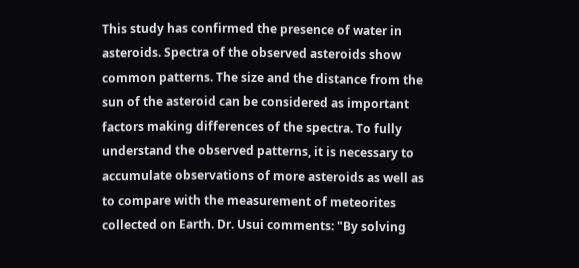This study has confirmed the presence of water in asteroids. Spectra of the observed asteroids show common patterns. The size and the distance from the sun of the asteroid can be considered as important factors making differences of the spectra. To fully understand the observed patterns, it is necessary to accumulate observations of more asteroids as well as to compare with the measurement of meteorites collected on Earth. Dr. Usui comments: "By solving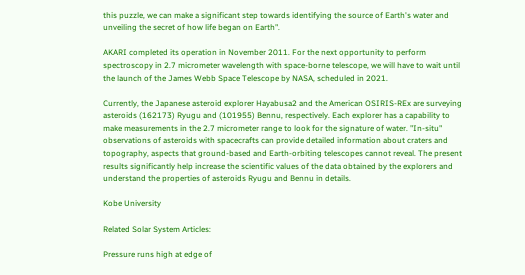this puzzle, we can make a significant step towards identifying the source of Earth's water and unveiling the secret of how life began on Earth".

AKARI completed its operation in November 2011. For the next opportunity to perform spectroscopy in 2.7 micrometer wavelength with space-borne telescope, we will have to wait until the launch of the James Webb Space Telescope by NASA, scheduled in 2021.

Currently, the Japanese asteroid explorer Hayabusa2 and the American OSIRIS-REx are surveying asteroids (162173) Ryugu and (101955) Bennu, respectively. Each explorer has a capability to make measurements in the 2.7 micrometer range to look for the signature of water. "In-situ" observations of asteroids with spacecrafts can provide detailed information about craters and topography, aspects that ground-based and Earth-orbiting telescopes cannot reveal. The present results significantly help increase the scientific values of the data obtained by the explorers and understand the properties of asteroids Ryugu and Bennu in details.

Kobe University

Related Solar System Articles:

Pressure runs high at edge of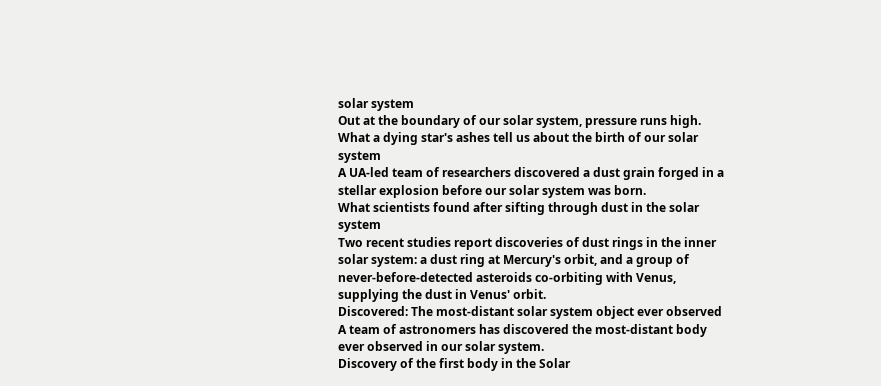solar system
Out at the boundary of our solar system, pressure runs high.
What a dying star's ashes tell us about the birth of our solar system
A UA-led team of researchers discovered a dust grain forged in a stellar explosion before our solar system was born.
What scientists found after sifting through dust in the solar system
Two recent studies report discoveries of dust rings in the inner solar system: a dust ring at Mercury's orbit, and a group of never-before-detected asteroids co-orbiting with Venus, supplying the dust in Venus' orbit.
Discovered: The most-distant solar system object ever observed
A team of astronomers has discovered the most-distant body ever observed in our solar system.
Discovery of the first body in the Solar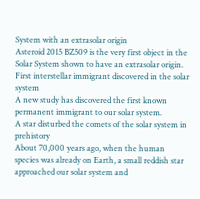System with an extrasolar origin
Asteroid 2015 BZ509 is the very first object in the Solar System shown to have an extrasolar origin.
First interstellar immigrant discovered in the solar system
A new study has discovered the first known permanent immigrant to our solar system.
A star disturbed the comets of the solar system in prehistory
About 70,000 years ago, when the human species was already on Earth, a small reddish star approached our solar system and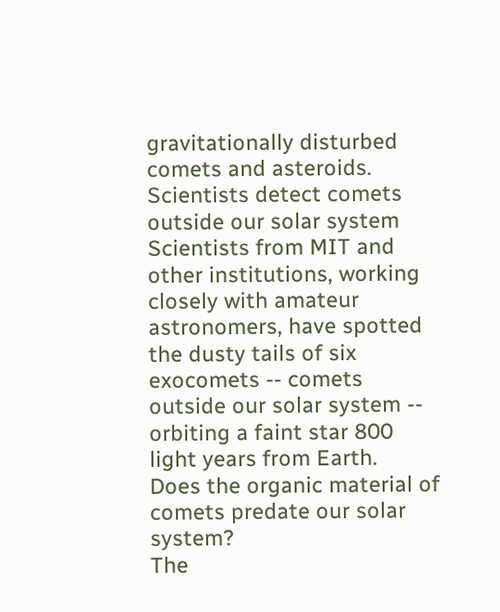gravitationally disturbed comets and asteroids.
Scientists detect comets outside our solar system
Scientists from MIT and other institutions, working closely with amateur astronomers, have spotted the dusty tails of six exocomets -- comets outside our solar system -- orbiting a faint star 800 light years from Earth.
Does the organic material of comets predate our solar system?
The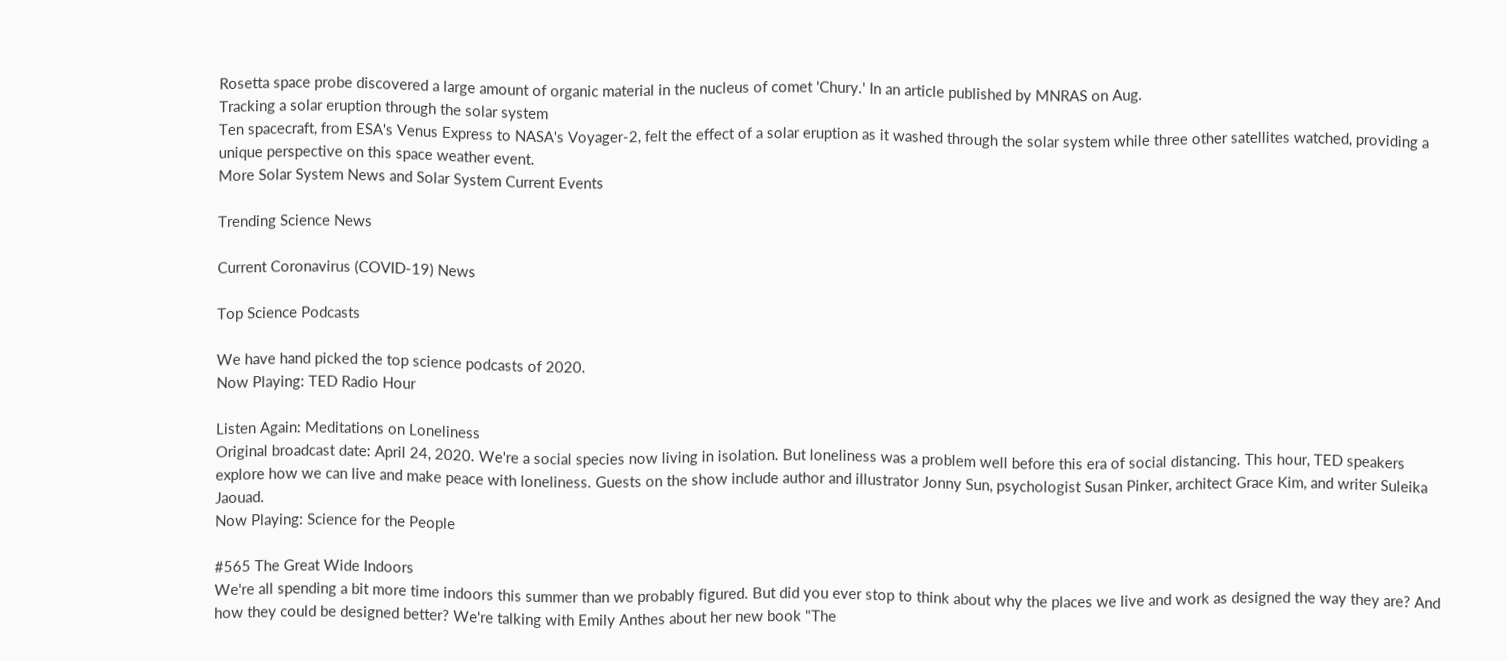Rosetta space probe discovered a large amount of organic material in the nucleus of comet 'Chury.' In an article published by MNRAS on Aug.
Tracking a solar eruption through the solar system
Ten spacecraft, from ESA's Venus Express to NASA's Voyager-2, felt the effect of a solar eruption as it washed through the solar system while three other satellites watched, providing a unique perspective on this space weather event.
More Solar System News and Solar System Current Events

Trending Science News

Current Coronavirus (COVID-19) News

Top Science Podcasts

We have hand picked the top science podcasts of 2020.
Now Playing: TED Radio Hour

Listen Again: Meditations on Loneliness
Original broadcast date: April 24, 2020. We're a social species now living in isolation. But loneliness was a problem well before this era of social distancing. This hour, TED speakers explore how we can live and make peace with loneliness. Guests on the show include author and illustrator Jonny Sun, psychologist Susan Pinker, architect Grace Kim, and writer Suleika Jaouad.
Now Playing: Science for the People

#565 The Great Wide Indoors
We're all spending a bit more time indoors this summer than we probably figured. But did you ever stop to think about why the places we live and work as designed the way they are? And how they could be designed better? We're talking with Emily Anthes about her new book "The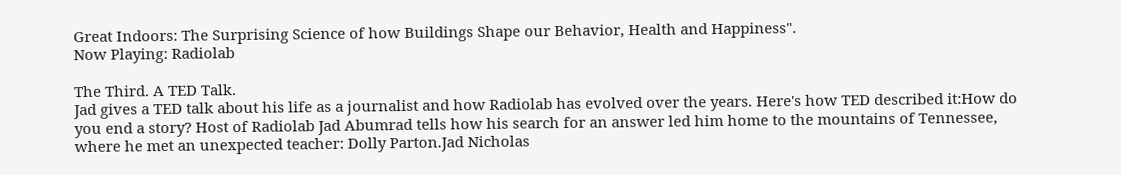Great Indoors: The Surprising Science of how Buildings Shape our Behavior, Health and Happiness".
Now Playing: Radiolab

The Third. A TED Talk.
Jad gives a TED talk about his life as a journalist and how Radiolab has evolved over the years. Here's how TED described it:How do you end a story? Host of Radiolab Jad Abumrad tells how his search for an answer led him home to the mountains of Tennessee, where he met an unexpected teacher: Dolly Parton.Jad Nicholas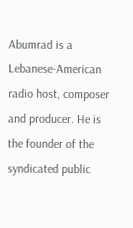Abumrad is a Lebanese-American radio host, composer and producer. He is the founder of the syndicated public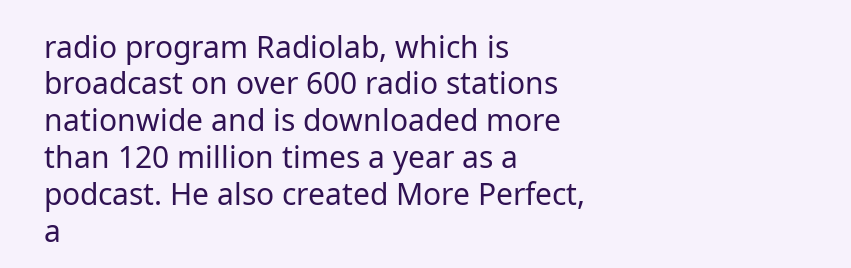radio program Radiolab, which is broadcast on over 600 radio stations nationwide and is downloaded more than 120 million times a year as a podcast. He also created More Perfect, a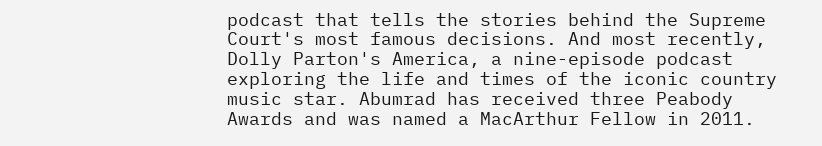podcast that tells the stories behind the Supreme Court's most famous decisions. And most recently, Dolly Parton's America, a nine-episode podcast exploring the life and times of the iconic country music star. Abumrad has received three Peabody Awards and was named a MacArthur Fellow in 2011.